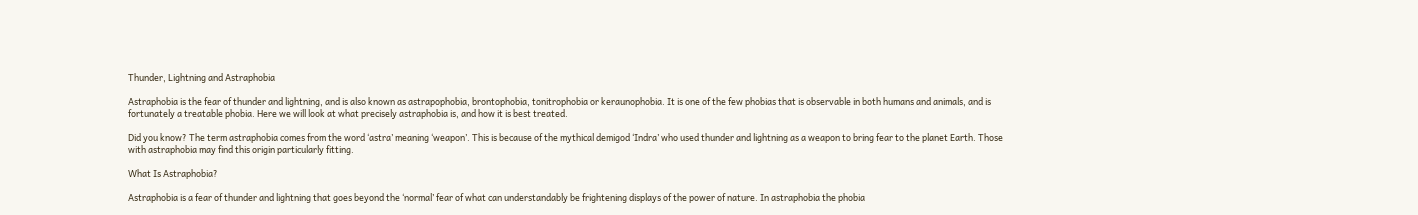Thunder, Lightning and Astraphobia

Astraphobia is the fear of thunder and lightning, and is also known as astrapophobia, brontophobia, tonitrophobia or keraunophobia. It is one of the few phobias that is observable in both humans and animals, and is fortunately a treatable phobia. Here we will look at what precisely astraphobia is, and how it is best treated.

Did you know? The term astraphobia comes from the word ‘astra’ meaning ‘weapon’. This is because of the mythical demigod ‘Indra’ who used thunder and lightning as a weapon to bring fear to the planet Earth. Those with astraphobia may find this origin particularly fitting.

What Is Astraphobia?

Astraphobia is a fear of thunder and lightning that goes beyond the ‘normal’ fear of what can understandably be frightening displays of the power of nature. In astraphobia the phobia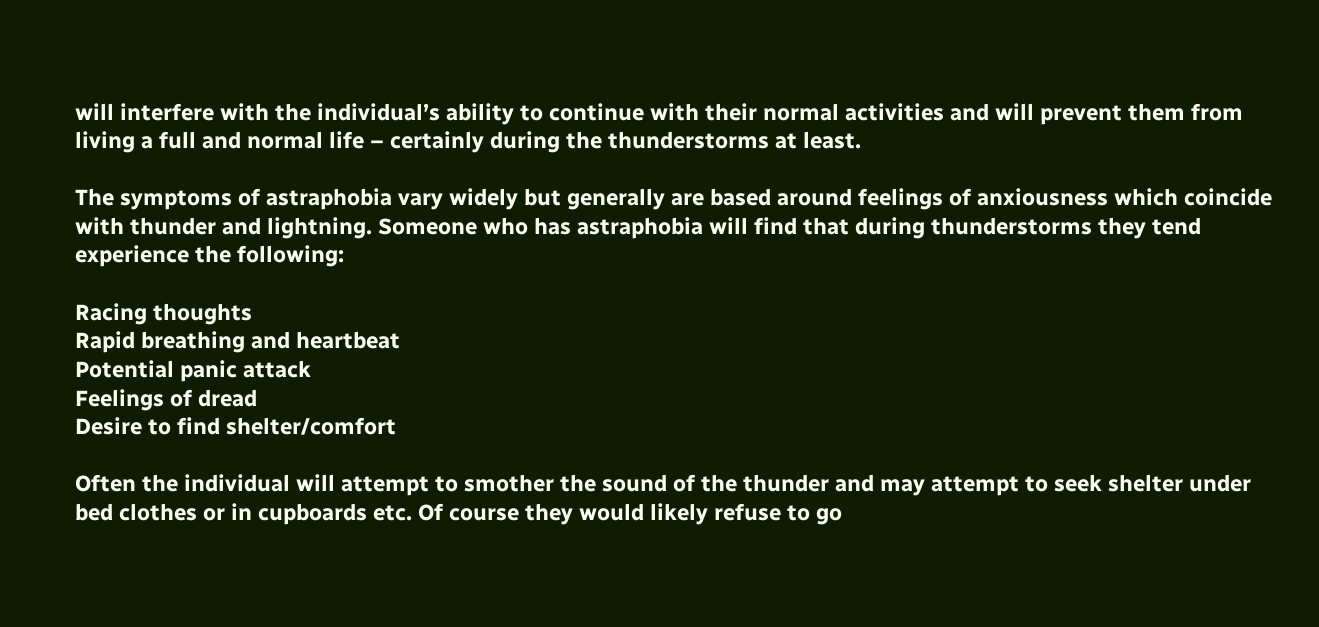will interfere with the individual’s ability to continue with their normal activities and will prevent them from living a full and normal life – certainly during the thunderstorms at least.

The symptoms of astraphobia vary widely but generally are based around feelings of anxiousness which coincide with thunder and lightning. Someone who has astraphobia will find that during thunderstorms they tend experience the following:

Racing thoughts
Rapid breathing and heartbeat
Potential panic attack
Feelings of dread
Desire to find shelter/comfort

Often the individual will attempt to smother the sound of the thunder and may attempt to seek shelter under bed clothes or in cupboards etc. Of course they would likely refuse to go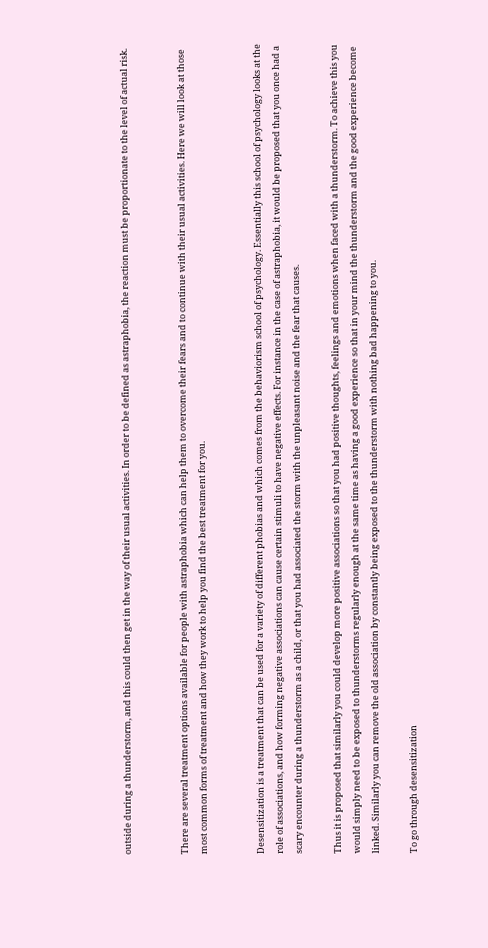outside during a thunderstorm, and this could then get in the way of their usual activities. In order to be defined as astraphobia, the reaction must be proportionate to the level of actual risk.


There are several treatment options available for people with astraphobia which can help them to overcome their fears and to continue with their usual activities. Here we will look at those most common forms of treatment and how they work to help you find the best treatment for you.


Desensitization is a treatment that can be used for a variety of different phobias and which comes from the behaviorism school of psychology. Essentially this school of psychology looks at the role of associations, and how forming negative associations can cause certain stimuli to have negative effects. For instance in the case of astraphobia, it would be proposed that you once had a scary encounter during a thunderstorm as a child, or that you had associated the storm with the unpleasant noise and the fear that causes.

Thus it is proposed that similarly you could develop more positive associations so that you had positive thoughts, feelings and emotions when faced with a thunderstorm. To achieve this you would simply need to be exposed to thunderstorms regularly enough at the same time as having a good experience so that in your mind the thunderstorm and the good experience become linked. Similarly you can remove the old association by constantly being exposed to the thunderstorm with nothing bad happening to you.

To go through desensitization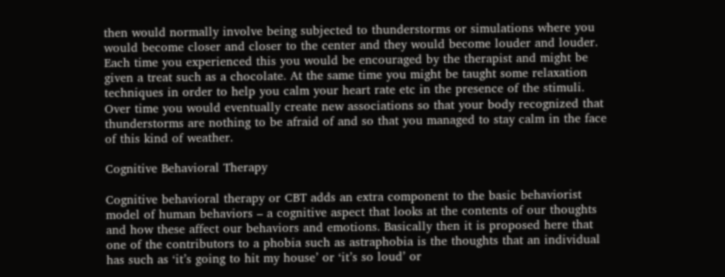then would normally involve being subjected to thunderstorms or simulations where you would become closer and closer to the center and they would become louder and louder. Each time you experienced this you would be encouraged by the therapist and might be given a treat such as a chocolate. At the same time you might be taught some relaxation techniques in order to help you calm your heart rate etc in the presence of the stimuli. Over time you would eventually create new associations so that your body recognized that thunderstorms are nothing to be afraid of and so that you managed to stay calm in the face of this kind of weather.

Cognitive Behavioral Therapy

Cognitive behavioral therapy or CBT adds an extra component to the basic behaviorist model of human behaviors – a cognitive aspect that looks at the contents of our thoughts and how these affect our behaviors and emotions. Basically then it is proposed here that one of the contributors to a phobia such as astraphobia is the thoughts that an individual has such as ‘it’s going to hit my house’ or ‘it’s so loud’ or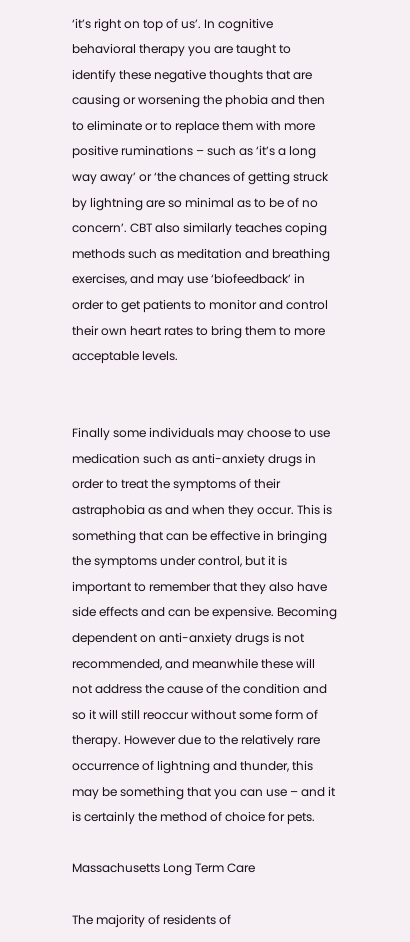‘it’s right on top of us’. In cognitive behavioral therapy you are taught to identify these negative thoughts that are causing or worsening the phobia and then to eliminate or to replace them with more positive ruminations – such as ‘it’s a long way away’ or ‘the chances of getting struck by lightning are so minimal as to be of no concern’. CBT also similarly teaches coping methods such as meditation and breathing exercises, and may use ‘biofeedback’ in order to get patients to monitor and control their own heart rates to bring them to more acceptable levels.


Finally some individuals may choose to use medication such as anti-anxiety drugs in order to treat the symptoms of their astraphobia as and when they occur. This is something that can be effective in bringing the symptoms under control, but it is important to remember that they also have side effects and can be expensive. Becoming dependent on anti-anxiety drugs is not recommended, and meanwhile these will not address the cause of the condition and so it will still reoccur without some form of therapy. However due to the relatively rare occurrence of lightning and thunder, this may be something that you can use – and it is certainly the method of choice for pets.

Massachusetts Long Term Care

The majority of residents of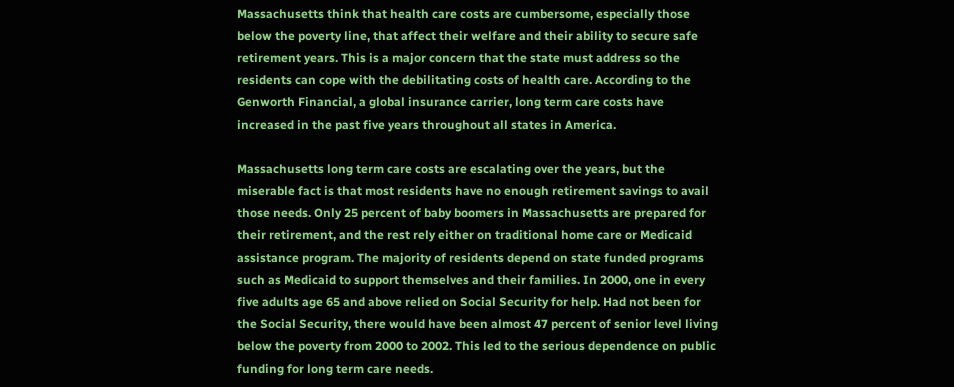Massachusetts think that health care costs are cumbersome, especially those below the poverty line, that affect their welfare and their ability to secure safe retirement years. This is a major concern that the state must address so the residents can cope with the debilitating costs of health care. According to the Genworth Financial, a global insurance carrier, long term care costs have increased in the past five years throughout all states in America.

Massachusetts long term care costs are escalating over the years, but the miserable fact is that most residents have no enough retirement savings to avail those needs. Only 25 percent of baby boomers in Massachusetts are prepared for their retirement, and the rest rely either on traditional home care or Medicaid assistance program. The majority of residents depend on state funded programs such as Medicaid to support themselves and their families. In 2000, one in every five adults age 65 and above relied on Social Security for help. Had not been for the Social Security, there would have been almost 47 percent of senior level living below the poverty from 2000 to 2002. This led to the serious dependence on public funding for long term care needs.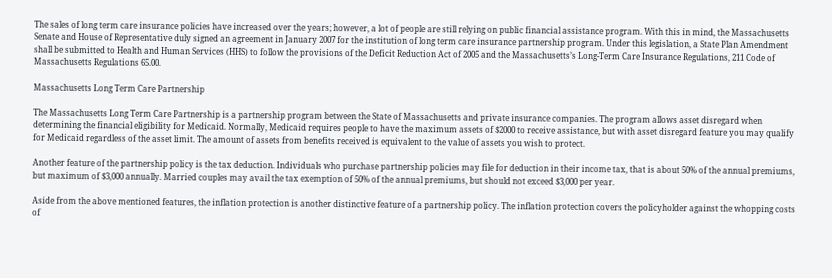The sales of long term care insurance policies have increased over the years; however, a lot of people are still relying on public financial assistance program. With this in mind, the Massachusetts Senate and House of Representative duly signed an agreement in January 2007 for the institution of long term care insurance partnership program. Under this legislation, a State Plan Amendment shall be submitted to Health and Human Services (HHS) to follow the provisions of the Deficit Reduction Act of 2005 and the Massachusetts’s Long-Term Care Insurance Regulations, 211 Code of Massachusetts Regulations 65.00.

Massachusetts Long Term Care Partnership

The Massachusetts Long Term Care Partnership is a partnership program between the State of Massachusetts and private insurance companies. The program allows asset disregard when determining the financial eligibility for Medicaid. Normally, Medicaid requires people to have the maximum assets of $2000 to receive assistance, but with asset disregard feature you may qualify for Medicaid regardless of the asset limit. The amount of assets from benefits received is equivalent to the value of assets you wish to protect.

Another feature of the partnership policy is the tax deduction. Individuals who purchase partnership policies may file for deduction in their income tax, that is about 50% of the annual premiums, but maximum of $3,000 annually. Married couples may avail the tax exemption of 50% of the annual premiums, but should not exceed $3,000 per year.

Aside from the above mentioned features, the inflation protection is another distinctive feature of a partnership policy. The inflation protection covers the policyholder against the whopping costs of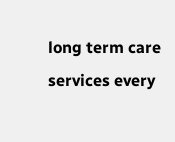long term care services every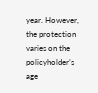year. However, the protection varies on the policyholder’s age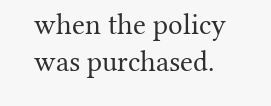when the policy was purchased.